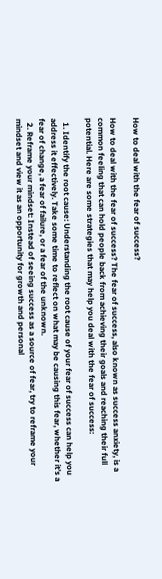How to deal with the fear of success?

How to deal with the fear of success? The fear of success, also known as success anxiety, is a common feeling that can hold people back from achieving their goals and reaching their full potential. Here are some strategies that may help you deal with the fear of success:

  1. Identify the root cause: Understanding the root cause of your fear of success can help you address it effectively. Take some time to reflect on what may be causing this fear, whether it’s a fear of change, a fear of failure, or a fear of the unknown.
  2. Reframe your mindset: Instead of seeing success as a source of fear, try to reframe your mindset and view it as an opportunity for growth and personal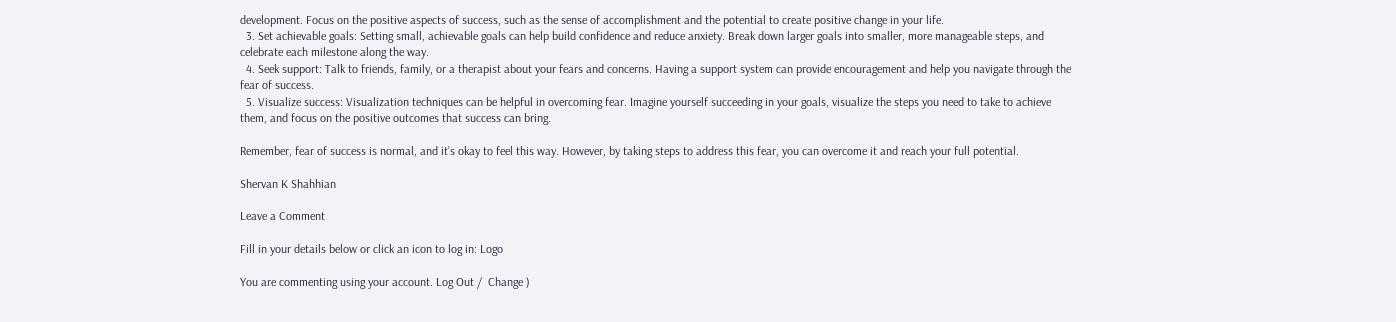development. Focus on the positive aspects of success, such as the sense of accomplishment and the potential to create positive change in your life.
  3. Set achievable goals: Setting small, achievable goals can help build confidence and reduce anxiety. Break down larger goals into smaller, more manageable steps, and celebrate each milestone along the way.
  4. Seek support: Talk to friends, family, or a therapist about your fears and concerns. Having a support system can provide encouragement and help you navigate through the fear of success.
  5. Visualize success: Visualization techniques can be helpful in overcoming fear. Imagine yourself succeeding in your goals, visualize the steps you need to take to achieve them, and focus on the positive outcomes that success can bring.

Remember, fear of success is normal, and it’s okay to feel this way. However, by taking steps to address this fear, you can overcome it and reach your full potential.

Shervan K Shahhian

Leave a Comment

Fill in your details below or click an icon to log in: Logo

You are commenting using your account. Log Out /  Change )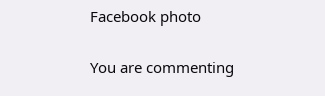Facebook photo

You are commenting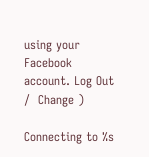using your Facebook account. Log Out /  Change )

Connecting to %s